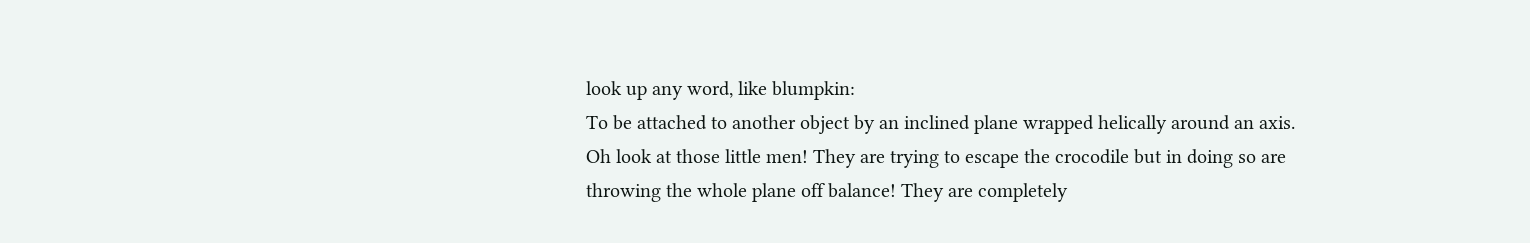look up any word, like blumpkin:
To be attached to another object by an inclined plane wrapped helically around an axis.
Oh look at those little men! They are trying to escape the crocodile but in doing so are throwing the whole plane off balance! They are completely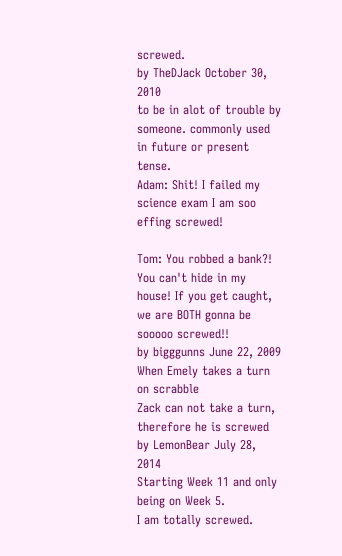screwed.
by TheDJack October 30, 2010
to be in alot of trouble by someone. commonly used in future or present tense.
Adam: Shit! I failed my science exam I am soo effing screwed!

Tom: You robbed a bank?! You can't hide in my house! If you get caught, we are BOTH gonna be sooooo screwed!!
by bigggunns June 22, 2009
When Emely takes a turn on scrabble
Zack can not take a turn, therefore he is screwed
by LemonBear July 28, 2014
Starting Week 11 and only being on Week 5.
I am totally screwed.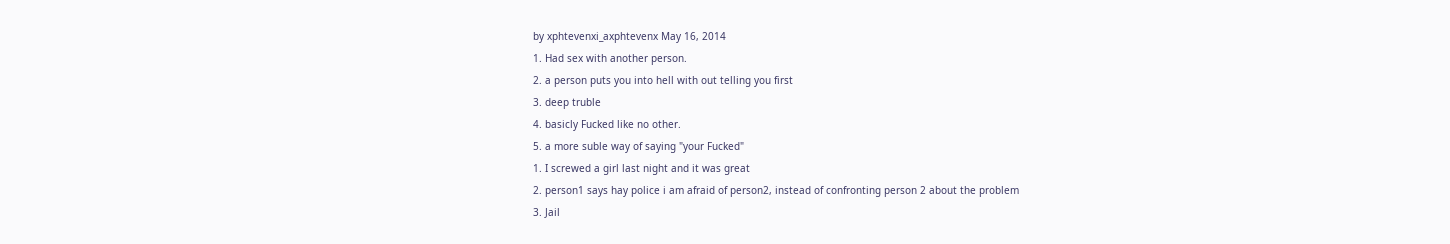by xphtevenxi_axphtevenx May 16, 2014
1. Had sex with another person.
2. a person puts you into hell with out telling you first
3. deep truble
4. basicly Fucked like no other.
5. a more suble way of saying "your Fucked"
1. I screwed a girl last night and it was great
2. person1 says hay police i am afraid of person2, instead of confronting person 2 about the problem
3. Jail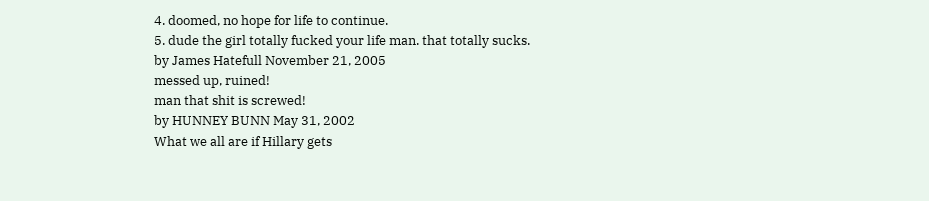4. doomed, no hope for life to continue.
5. dude the girl totally fucked your life man. that totally sucks.
by James Hatefull November 21, 2005
messed up, ruined!
man that shit is screwed!
by HUNNEY BUNN May 31, 2002
What we all are if Hillary gets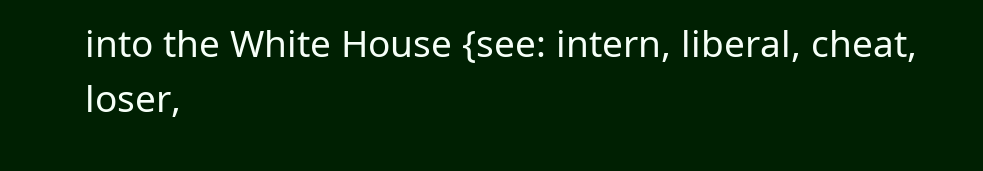into the White House {see: intern, liberal, cheat, loser,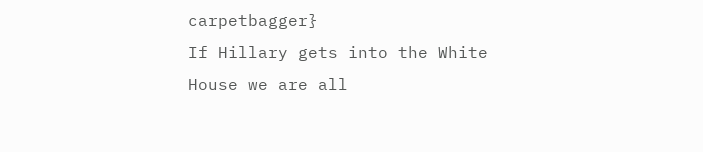carpetbagger}
If Hillary gets into the White House we are all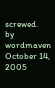screwed.
by wordmaven October 14, 2005